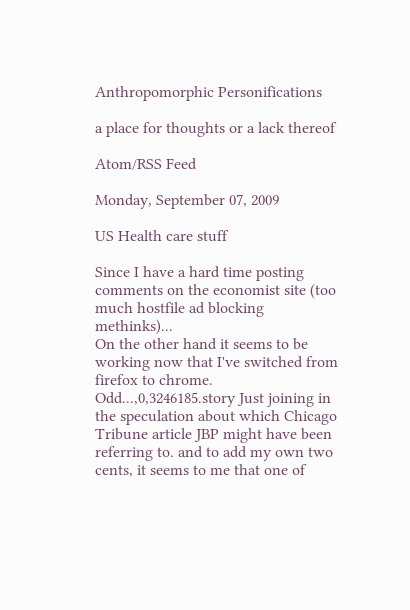Anthropomorphic Personifications

a place for thoughts or a lack thereof

Atom/RSS Feed

Monday, September 07, 2009

US Health care stuff

Since I have a hard time posting comments on the economist site (too much hostfile ad blocking methinks)...
On the other hand it seems to be working now that I've switched from firefox to chrome. Odd...,0,3246185.story Just joining in the speculation about which Chicago Tribune article JBP might have been referring to. and to add my own two cents, it seems to me that one of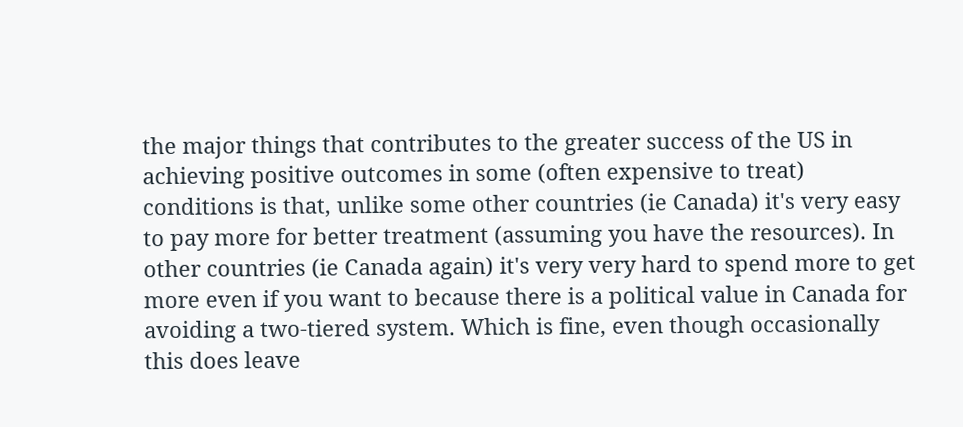the major things that contributes to the greater success of the US in achieving positive outcomes in some (often expensive to treat) conditions is that, unlike some other countries (ie Canada) it's very easy to pay more for better treatment (assuming you have the resources). In other countries (ie Canada again) it's very very hard to spend more to get more even if you want to because there is a political value in Canada for avoiding a two-tiered system. Which is fine, even though occasionally this does leave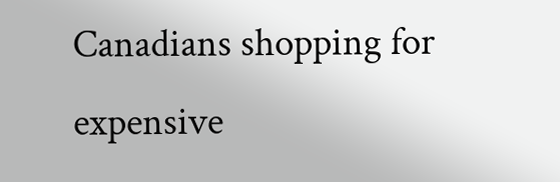Canadians shopping for expensive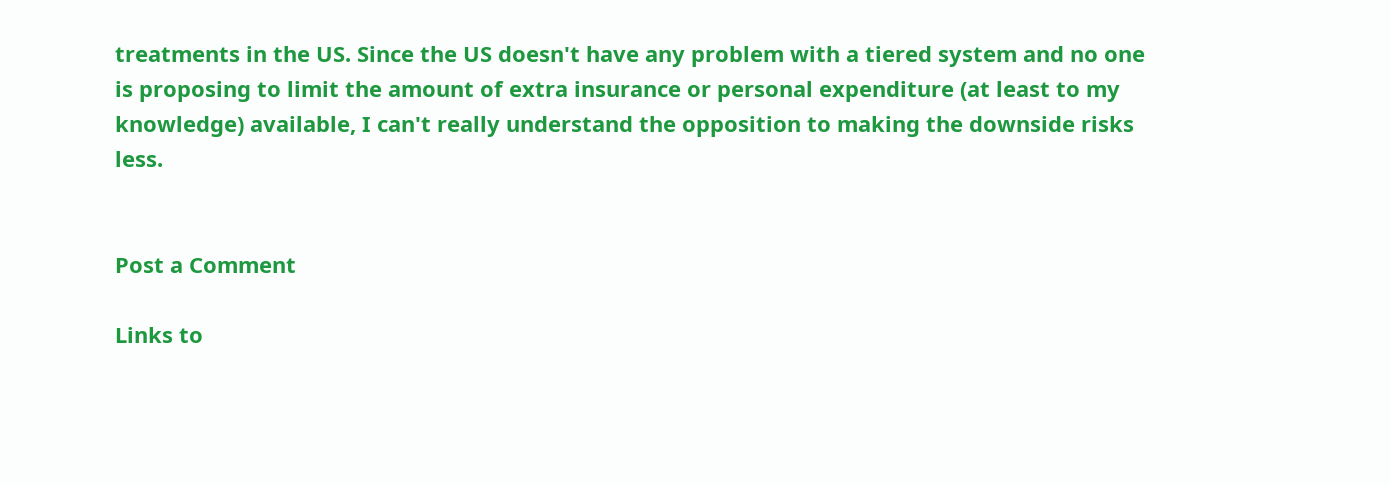treatments in the US. Since the US doesn't have any problem with a tiered system and no one is proposing to limit the amount of extra insurance or personal expenditure (at least to my knowledge) available, I can't really understand the opposition to making the downside risks less.


Post a Comment

Links to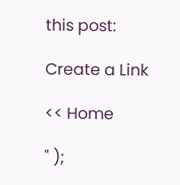this post:

Create a Link

<< Home

" );